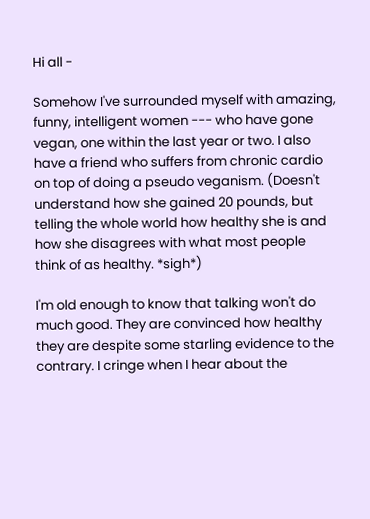Hi all -

Somehow I've surrounded myself with amazing, funny, intelligent women --- who have gone vegan, one within the last year or two. I also have a friend who suffers from chronic cardio on top of doing a pseudo veganism. (Doesn't understand how she gained 20 pounds, but telling the whole world how healthy she is and how she disagrees with what most people think of as healthy. *sigh*)

I'm old enough to know that talking won't do much good. They are convinced how healthy they are despite some starling evidence to the contrary. I cringe when I hear about the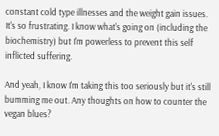constant cold type illnesses and the weight gain issues. It's so frustrating. I know what's going on (including the biochemistry) but I'm powerless to prevent this self inflicted suffering.

And yeah, I know I'm taking this too seriously but it's still bumming me out. Any thoughts on how to counter the vegan blues?